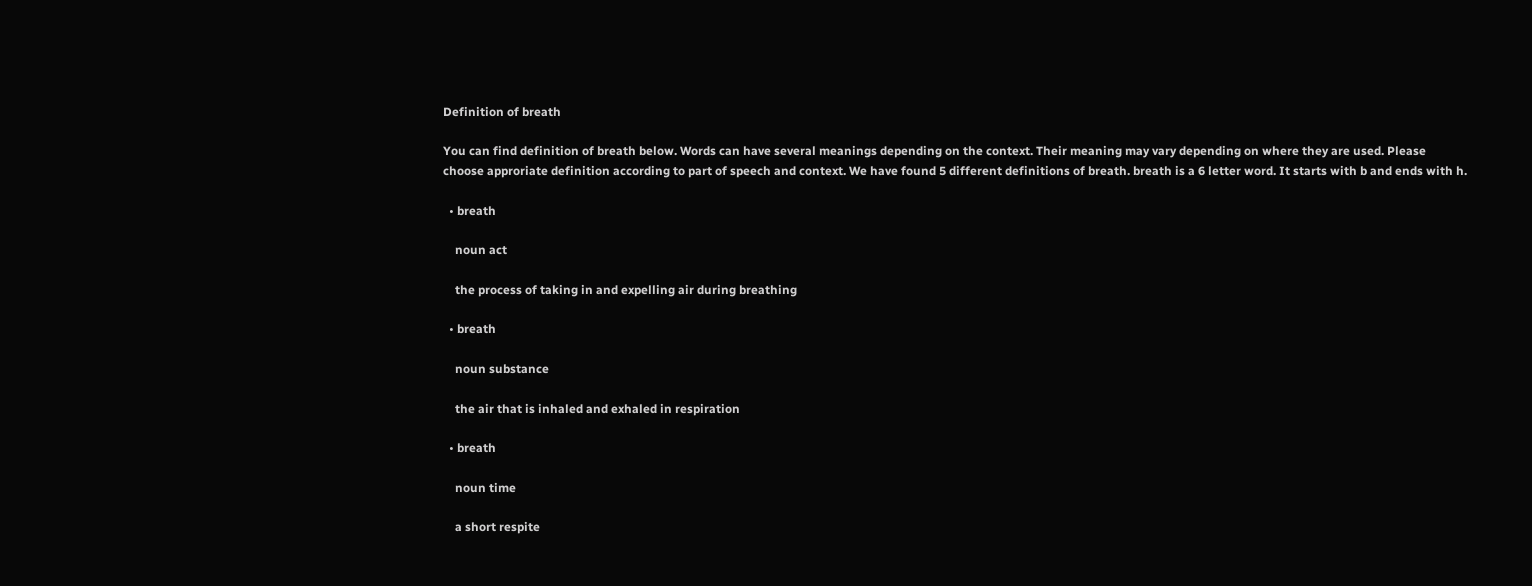Definition of breath

You can find definition of breath below. Words can have several meanings depending on the context. Their meaning may vary depending on where they are used. Please choose approriate definition according to part of speech and context. We have found 5 different definitions of breath. breath is a 6 letter word. It starts with b and ends with h.

  • breath

    noun act

    the process of taking in and expelling air during breathing

  • breath

    noun substance

    the air that is inhaled and exhaled in respiration

  • breath

    noun time

    a short respite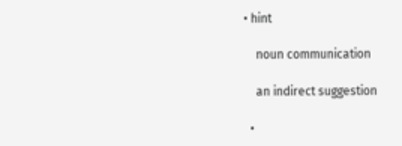• hint

    noun communication

    an indirect suggestion

  •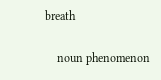breath

    noun phenomenon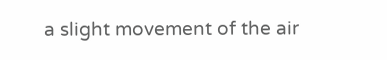a slight movement of the air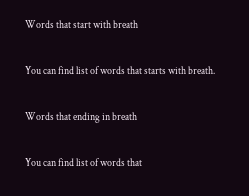Words that start with breath

You can find list of words that starts with breath.

Words that ending in breath

You can find list of words that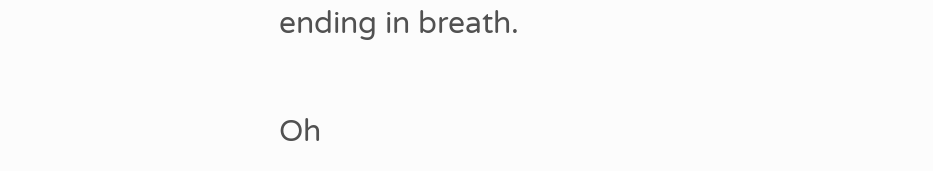ending in breath.

Oh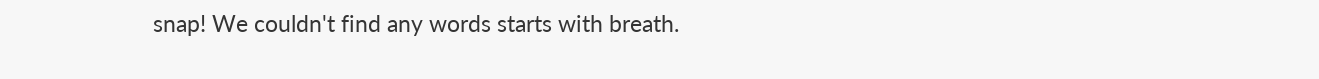snap! We couldn't find any words starts with breath.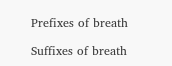Prefixes of breath

Suffixes of breath